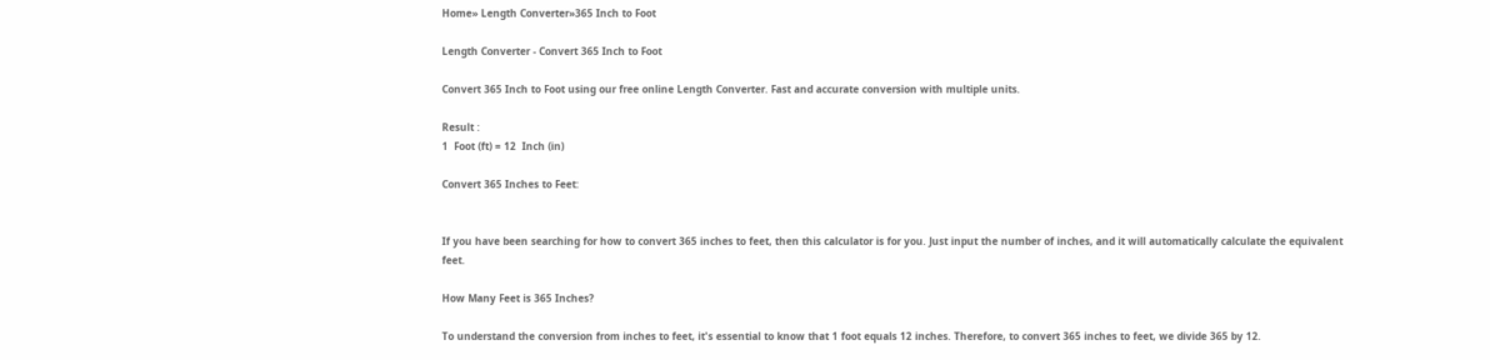Home» Length Converter»365 Inch to Foot

Length Converter - Convert 365 Inch to Foot

Convert 365 Inch to Foot using our free online Length Converter. Fast and accurate conversion with multiple units.

Result :
1  Foot (ft) = 12  Inch (in)

Convert 365 Inches to Feet:


If you have been searching for how to convert 365 inches to feet, then this calculator is for you. Just input the number of inches, and it will automatically calculate the equivalent feet.

How Many Feet is 365 Inches?

To understand the conversion from inches to feet, it's essential to know that 1 foot equals 12 inches. Therefore, to convert 365 inches to feet, we divide 365 by 12.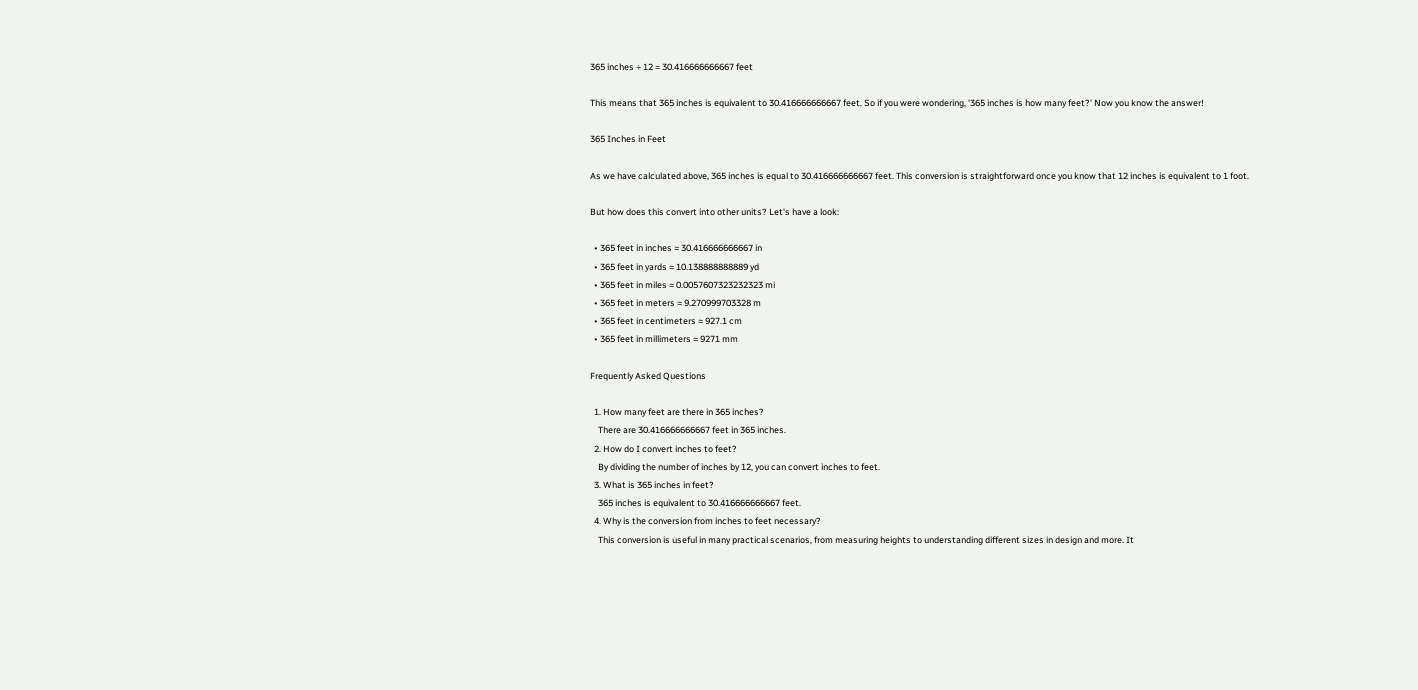365 inches ÷ 12 = 30.416666666667 feet

This means that 365 inches is equivalent to 30.416666666667 feet. So if you were wondering, '365 inches is how many feet?' Now you know the answer!

365 Inches in Feet

As we have calculated above, 365 inches is equal to 30.416666666667 feet. This conversion is straightforward once you know that 12 inches is equivalent to 1 foot.

But how does this convert into other units? Let's have a look:

  • 365 feet in inches ≈ 30.416666666667 in
  • 365 feet in yards ≈ 10.138888888889 yd
  • 365 feet in miles ≈ 0.0057607323232323 mi
  • 365 feet in meters ≈ 9.270999703328 m
  • 365 feet in centimeters ≈ 927.1 cm
  • 365 feet in millimeters ≈ 9271 mm

Frequently Asked Questions

  1. How many feet are there in 365 inches?
    There are 30.416666666667 feet in 365 inches.
  2. How do I convert inches to feet?
    By dividing the number of inches by 12, you can convert inches to feet.
  3. What is 365 inches in feet?
    365 inches is equivalent to 30.416666666667 feet.
  4. Why is the conversion from inches to feet necessary?
    This conversion is useful in many practical scenarios, from measuring heights to understanding different sizes in design and more. It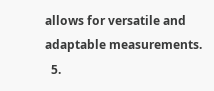allows for versatile and adaptable measurements.
  5.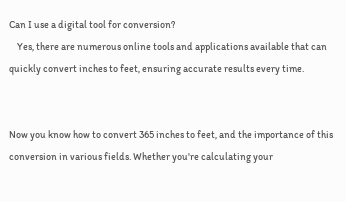Can I use a digital tool for conversion?
    Yes, there are numerous online tools and applications available that can quickly convert inches to feet, ensuring accurate results every time.


Now you know how to convert 365 inches to feet, and the importance of this conversion in various fields. Whether you're calculating your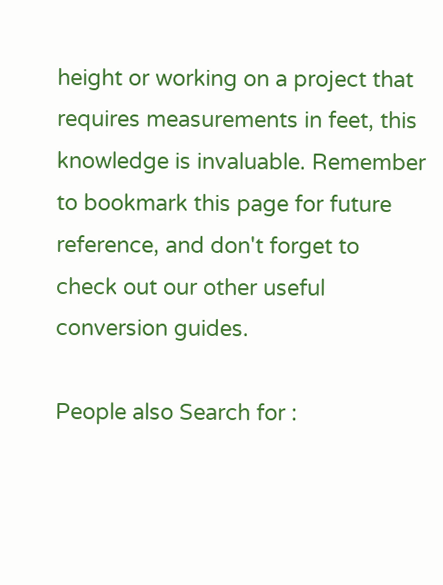height or working on a project that requires measurements in feet, this knowledge is invaluable. Remember to bookmark this page for future reference, and don't forget to check out our other useful conversion guides.

People also Search for :